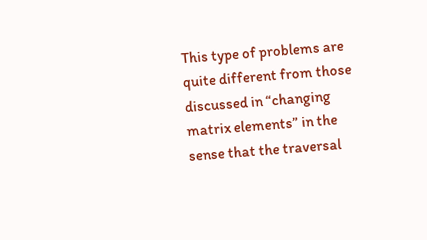This type of problems are quite different from those discussed in “changing matrix elements” in the sense that the traversal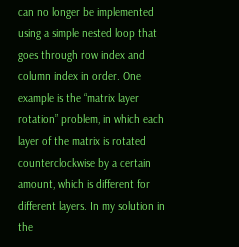can no longer be implemented using a simple nested loop that goes through row index and column index in order. One example is the “matrix layer rotation” problem, in which each layer of the matrix is rotated counterclockwise by a certain amount, which is different for different layers. In my solution in the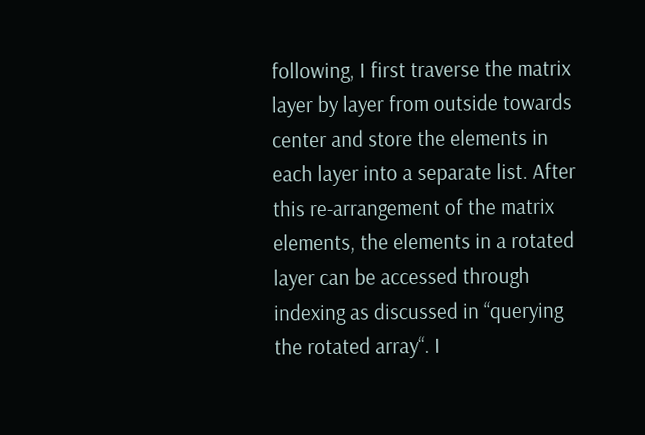following, I first traverse the matrix layer by layer from outside towards center and store the elements in each layer into a separate list. After this re-arrangement of the matrix elements, the elements in a rotated layer can be accessed through indexing as discussed in “querying the rotated array“. I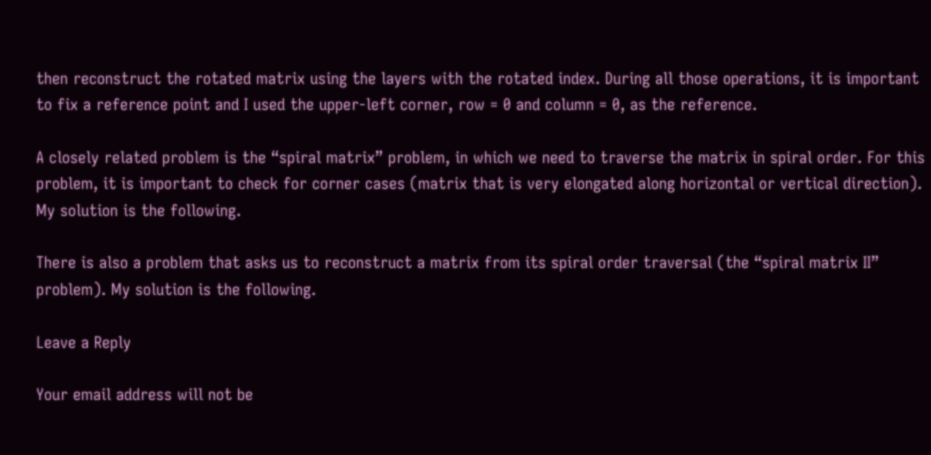then reconstruct the rotated matrix using the layers with the rotated index. During all those operations, it is important to fix a reference point and I used the upper-left corner, row = 0 and column = 0, as the reference.

A closely related problem is the “spiral matrix” problem, in which we need to traverse the matrix in spiral order. For this problem, it is important to check for corner cases (matrix that is very elongated along horizontal or vertical direction). My solution is the following.

There is also a problem that asks us to reconstruct a matrix from its spiral order traversal (the “spiral matrix II” problem). My solution is the following.

Leave a Reply

Your email address will not be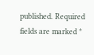published. Required fields are marked *